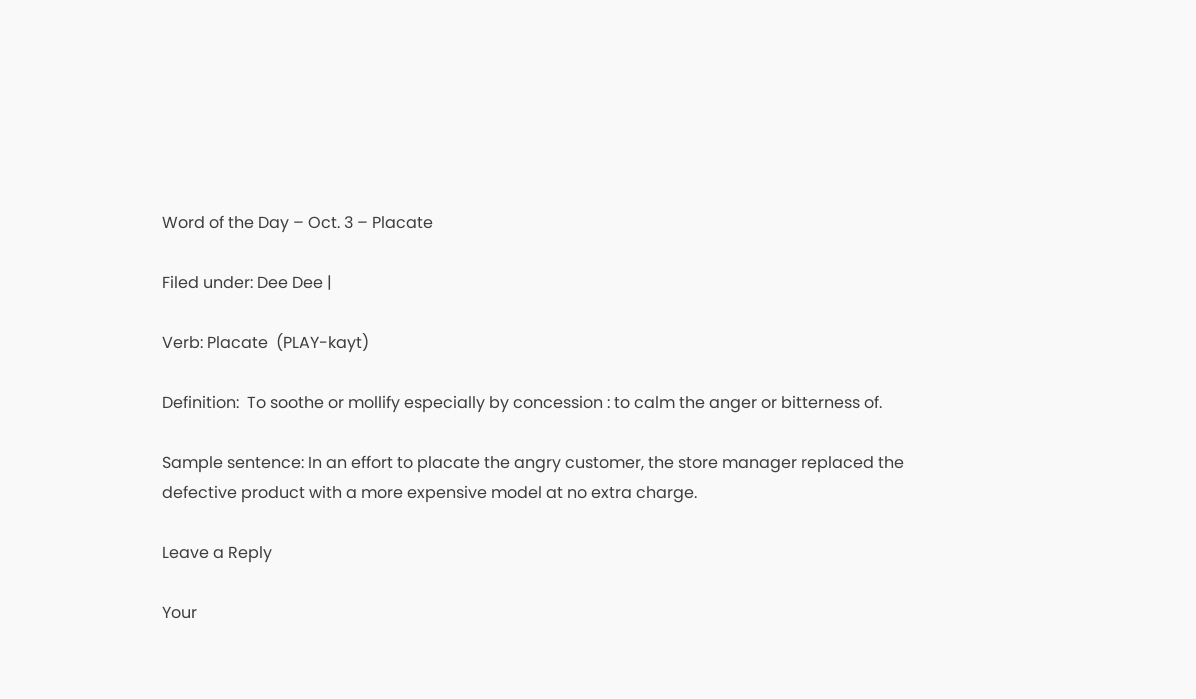Word of the Day – Oct. 3 – Placate

Filed under: Dee Dee |

Verb: Placate  (PLAY-kayt)

Definition:  To soothe or mollify especially by concession : to calm the anger or bitterness of.

Sample sentence: In an effort to placate the angry customer, the store manager replaced the defective product with a more expensive model at no extra charge.

Leave a Reply

Your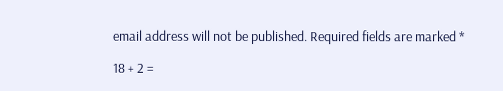email address will not be published. Required fields are marked *

18 + 2 =